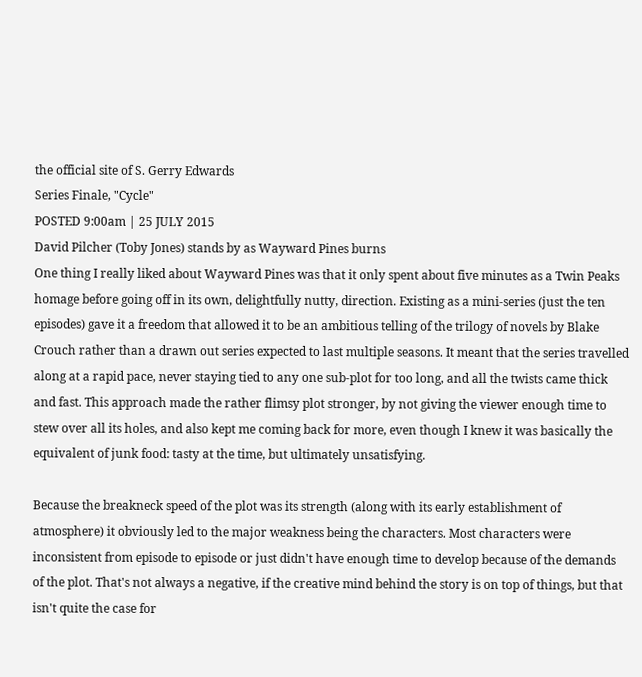the official site of S. Gerry Edwards
Series Finale, "Cycle"
POSTED 9:00am | 25 JULY 2015
David Pilcher (Toby Jones) stands by as Wayward Pines burns
One thing I really liked about Wayward Pines was that it only spent about five minutes as a Twin Peaks homage before going off in its own, delightfully nutty, direction. Existing as a mini-series (just the ten episodes) gave it a freedom that allowed it to be an ambitious telling of the trilogy of novels by Blake Crouch rather than a drawn out series expected to last multiple seasons. It meant that the series travelled along at a rapid pace, never staying tied to any one sub-plot for too long, and all the twists came thick and fast. This approach made the rather flimsy plot stronger, by not giving the viewer enough time to stew over all its holes, and also kept me coming back for more, even though I knew it was basically the equivalent of junk food: tasty at the time, but ultimately unsatisfying.

Because the breakneck speed of the plot was its strength (along with its early establishment of atmosphere) it obviously led to the major weakness being the characters. Most characters were inconsistent from episode to episode or just didn't have enough time to develop because of the demands of the plot. That's not always a negative, if the creative mind behind the story is on top of things, but that isn't quite the case for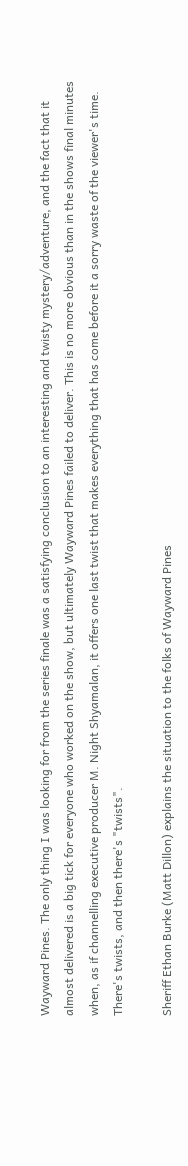Wayward Pines. The only thing I was looking for from the series finale was a satisfying conclusion to an interesting and twisty mystery/adventure, and the fact that it almost delivered is a big tick for everyone who worked on the show, but ultimately Wayward Pines failed to deliver. This is no more obvious than in the shows final minutes when, as if channelling executive producer M. Night Shyamalan, it offers one last twist that makes everything that has come before it a sorry waste of the viewer's time. There's twists, and then there's "twists".

Sheriff Ethan Burke (Matt Dillon) explains the situation to the folks of Wayward Pines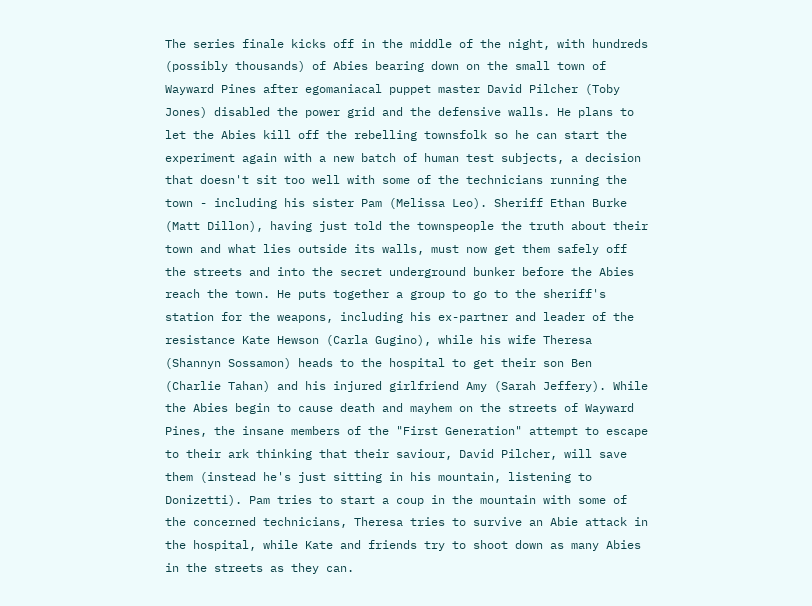The series finale kicks off in the middle of the night, with hundreds (possibly thousands) of Abies bearing down on the small town of Wayward Pines after egomaniacal puppet master David Pilcher (Toby Jones) disabled the power grid and the defensive walls. He plans to let the Abies kill off the rebelling townsfolk so he can start the experiment again with a new batch of human test subjects, a decision that doesn't sit too well with some of the technicians running the town - including his sister Pam (Melissa Leo). Sheriff Ethan Burke (Matt Dillon), having just told the townspeople the truth about their town and what lies outside its walls, must now get them safely off the streets and into the secret underground bunker before the Abies reach the town. He puts together a group to go to the sheriff's station for the weapons, including his ex-partner and leader of the resistance Kate Hewson (Carla Gugino), while his wife Theresa (Shannyn Sossamon) heads to the hospital to get their son Ben (Charlie Tahan) and his injured girlfriend Amy (Sarah Jeffery). While the Abies begin to cause death and mayhem on the streets of Wayward Pines, the insane members of the "First Generation" attempt to escape to their ark thinking that their saviour, David Pilcher, will save them (instead he's just sitting in his mountain, listening to Donizetti). Pam tries to start a coup in the mountain with some of the concerned technicians, Theresa tries to survive an Abie attack in the hospital, while Kate and friends try to shoot down as many Abies in the streets as they can.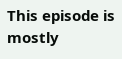This episode is mostly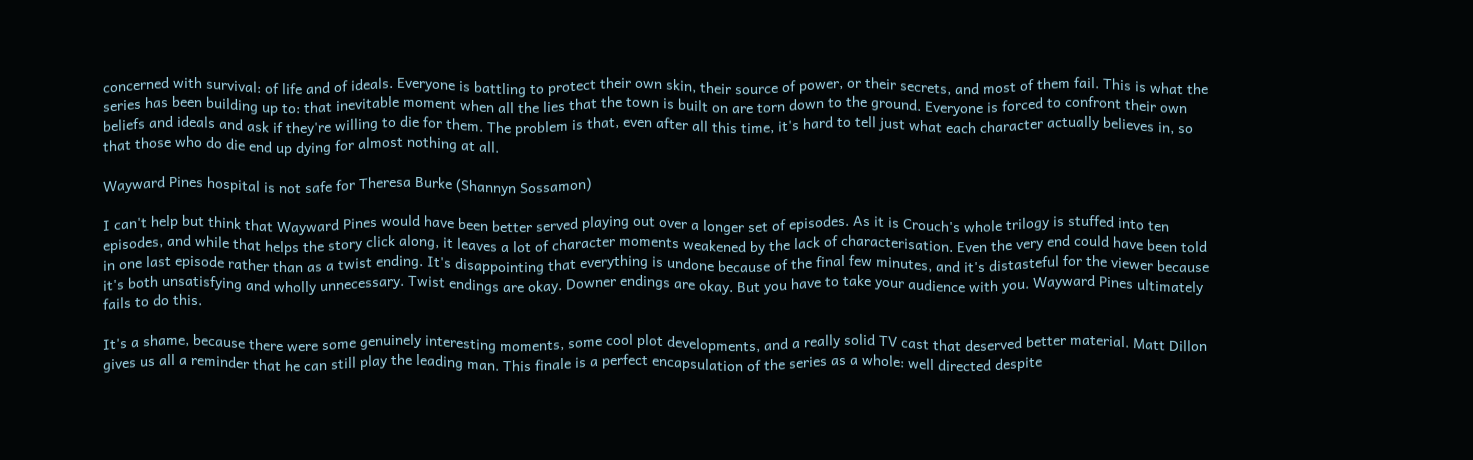concerned with survival: of life and of ideals. Everyone is battling to protect their own skin, their source of power, or their secrets, and most of them fail. This is what the series has been building up to: that inevitable moment when all the lies that the town is built on are torn down to the ground. Everyone is forced to confront their own beliefs and ideals and ask if they're willing to die for them. The problem is that, even after all this time, it's hard to tell just what each character actually believes in, so that those who do die end up dying for almost nothing at all.

Wayward Pines hospital is not safe for Theresa Burke (Shannyn Sossamon)

I can't help but think that Wayward Pines would have been better served playing out over a longer set of episodes. As it is Crouch's whole trilogy is stuffed into ten episodes, and while that helps the story click along, it leaves a lot of character moments weakened by the lack of characterisation. Even the very end could have been told in one last episode rather than as a twist ending. It's disappointing that everything is undone because of the final few minutes, and it's distasteful for the viewer because it's both unsatisfying and wholly unnecessary. Twist endings are okay. Downer endings are okay. But you have to take your audience with you. Wayward Pines ultimately fails to do this.

It's a shame, because there were some genuinely interesting moments, some cool plot developments, and a really solid TV cast that deserved better material. Matt Dillon gives us all a reminder that he can still play the leading man. This finale is a perfect encapsulation of the series as a whole: well directed despite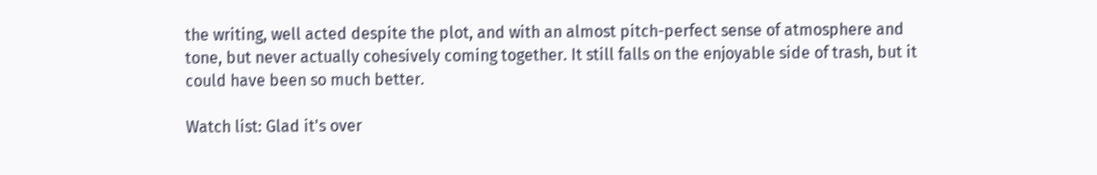the writing, well acted despite the plot, and with an almost pitch-perfect sense of atmosphere and tone, but never actually cohesively coming together. It still falls on the enjoyable side of trash, but it could have been so much better.

Watch list: Glad it's over